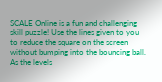SCALE Online is a fun and challenging skill puzzle! Use the lines given to you to reduce the square on the screen without bumping into the bouncing ball. As the levels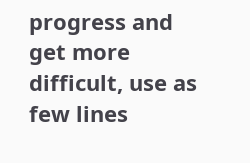progress and get more difficult, use as few lines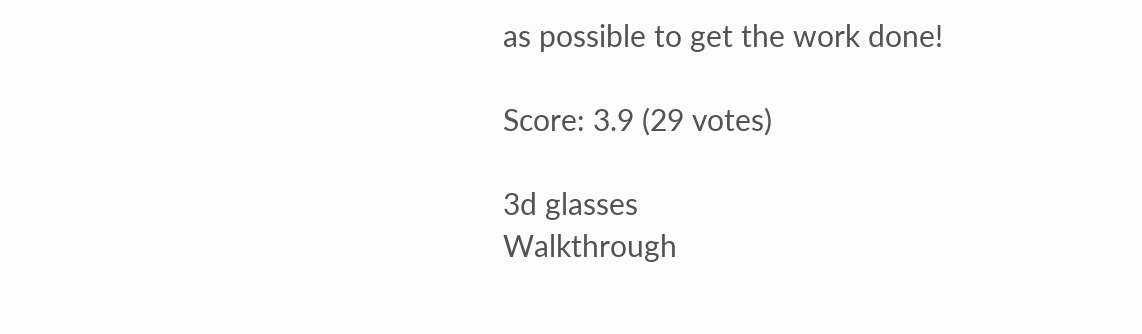as possible to get the work done!

Score: 3.9 (29 votes)

3d glasses
Walkthrough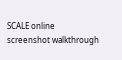SCALE online
screenshot walkthrough